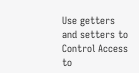Use getters and setters to Control Access to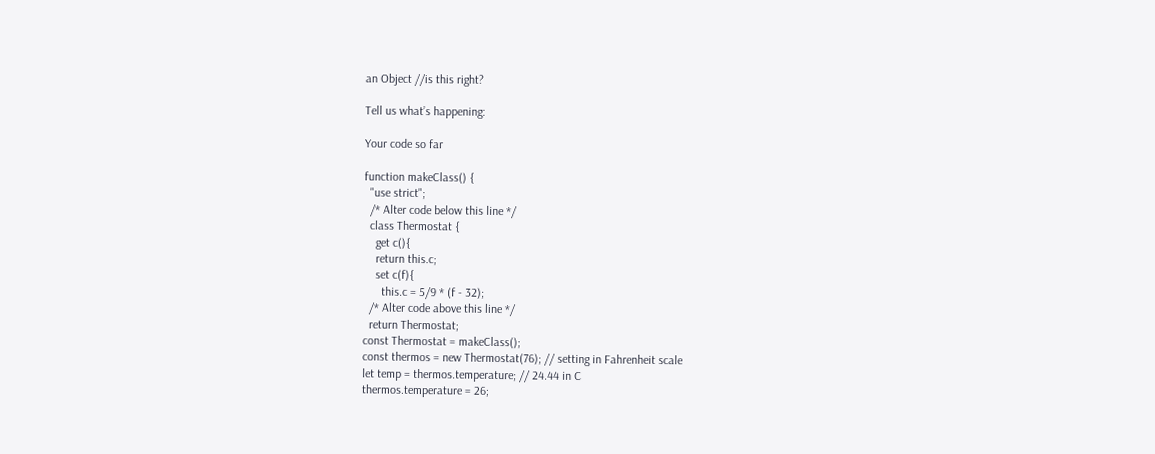an Object //is this right?

Tell us what’s happening:

Your code so far

function makeClass() {
  "use strict";
  /* Alter code below this line */
  class Thermostat {
    get c(){
    return this.c;
    set c(f){
      this.c = 5/9 * (f - 32);
  /* Alter code above this line */
  return Thermostat;
const Thermostat = makeClass();
const thermos = new Thermostat(76); // setting in Fahrenheit scale
let temp = thermos.temperature; // 24.44 in C
thermos.temperature = 26;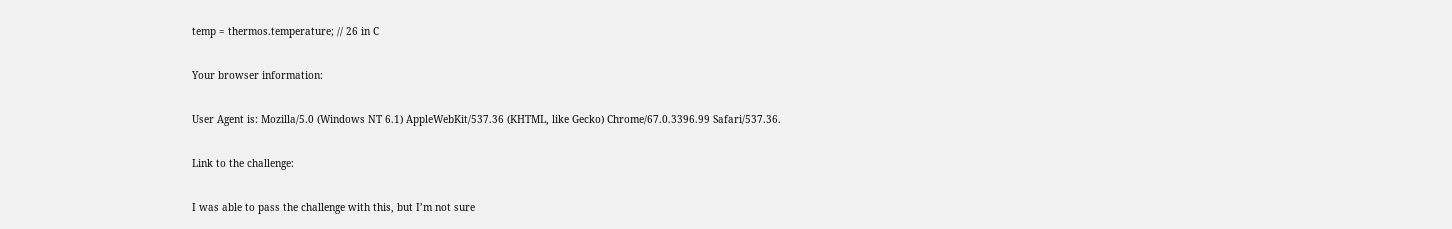temp = thermos.temperature; // 26 in C

Your browser information:

User Agent is: Mozilla/5.0 (Windows NT 6.1) AppleWebKit/537.36 (KHTML, like Gecko) Chrome/67.0.3396.99 Safari/537.36.

Link to the challenge:

I was able to pass the challenge with this, but I’m not sure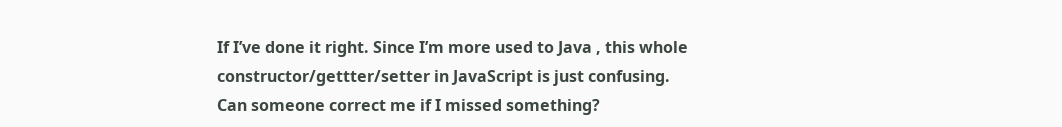If I’ve done it right. Since I’m more used to Java , this whole
constructor/gettter/setter in JavaScript is just confusing.
Can someone correct me if I missed something?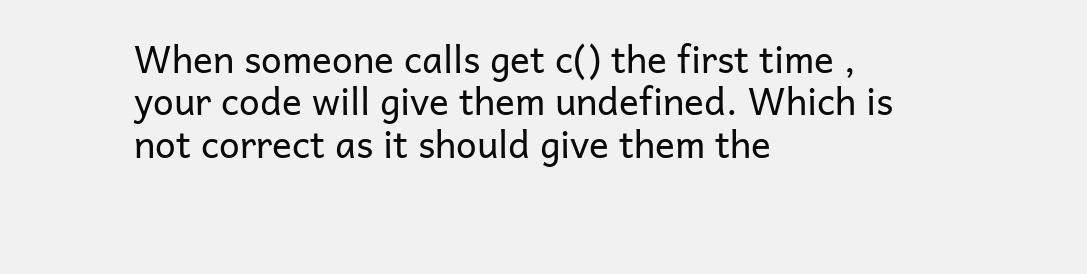When someone calls get c() the first time , your code will give them undefined. Which is not correct as it should give them the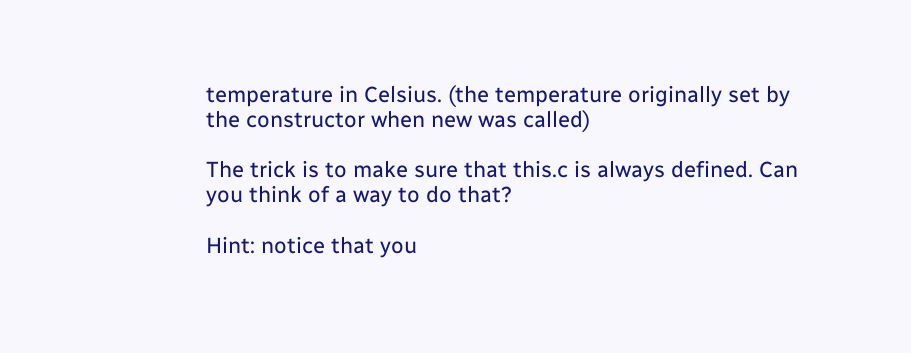temperature in Celsius. (the temperature originally set by the constructor when new was called)

The trick is to make sure that this.c is always defined. Can you think of a way to do that?

Hint: notice that you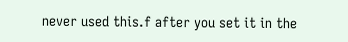never used this.f after you set it in the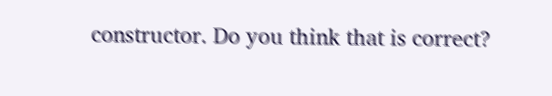constructor. Do you think that is correct?